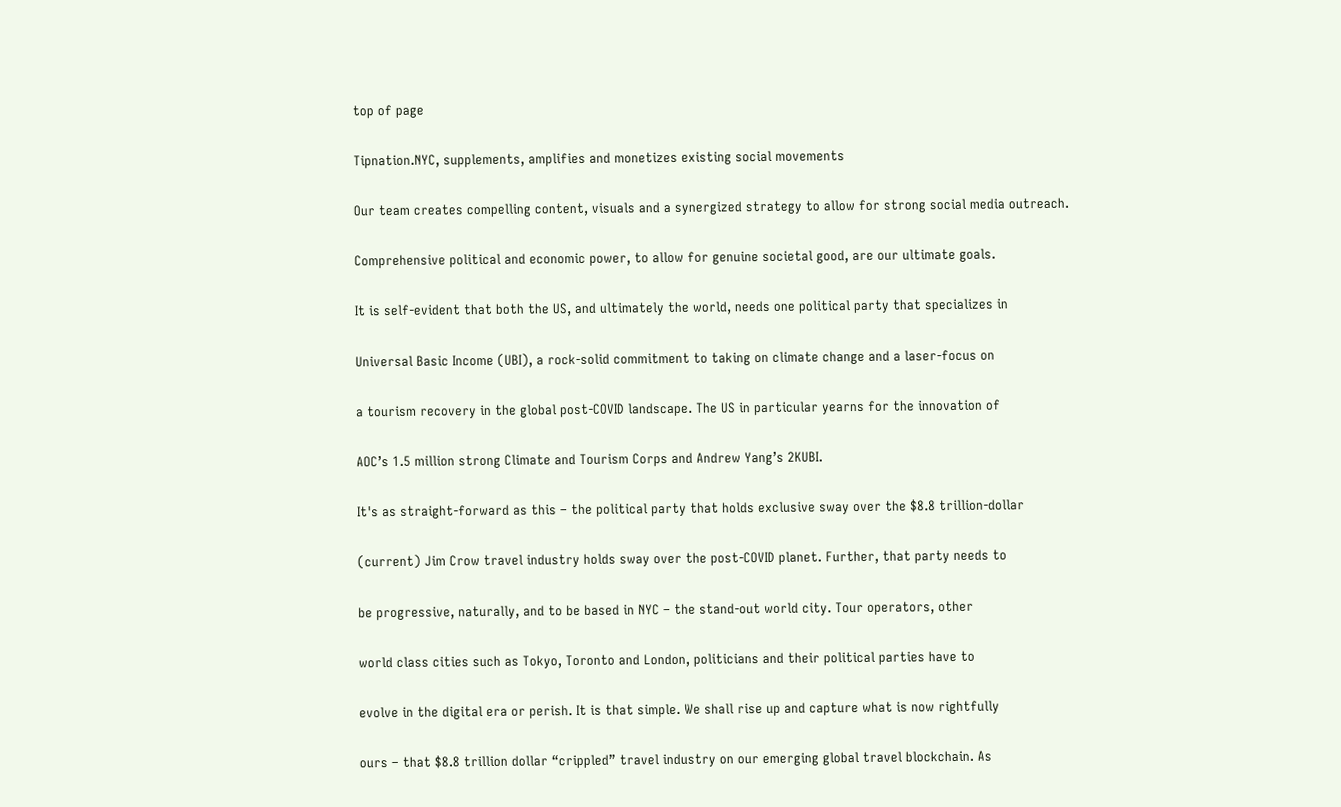top of page

Tipnation.NYC, supplements, amplifies and monetizes existing social movements

Our team creates compelling content, visuals and a synergized strategy to allow for strong social media outreach.

Comprehensive political and economic power, to allow for genuine societal good, are our ultimate goals.

It is self-evident that both the US, and ultimately the world, needs one political party that specializes in

Universal Basic Income (UBI), a rock-solid commitment to taking on climate change and a laser-focus on

a tourism recovery in the global post-COVID landscape. The US in particular yearns for the innovation of

AOC’s 1.5 million strong Climate and Tourism Corps and Andrew Yang’s 2KUBI.

It's as straight-forward as this – the political party that holds exclusive sway over the $8.8 trillion-dollar

(current) Jim Crow travel industry holds sway over the post-COVID planet. Further, that party needs to

be progressive, naturally, and to be based in NYC – the stand-out world city. Tour operators, other

world class cities such as Tokyo, Toronto and London, politicians and their political parties have to

evolve in the digital era or perish. It is that simple. We shall rise up and capture what is now rightfully

ours – that $8.8 trillion dollar “crippled” travel industry on our emerging global travel blockchain. As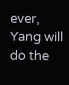ever, Yang will do the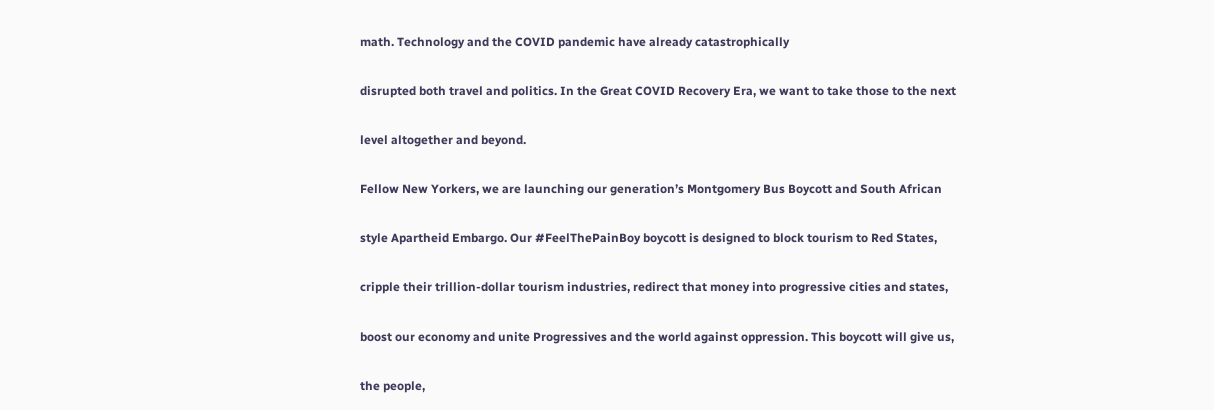math. Technology and the COVID pandemic have already catastrophically

disrupted both travel and politics. In the Great COVID Recovery Era, we want to take those to the next

level altogether and beyond.

Fellow New Yorkers, we are launching our generation’s Montgomery Bus Boycott and South African

style Apartheid Embargo. Our #FeelThePainBoy boycott is designed to block tourism to Red States,

cripple their trillion-dollar tourism industries, redirect that money into progressive cities and states,

boost our economy and unite Progressives and the world against oppression. This boycott will give us,

the people,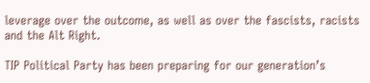leverage over the outcome, as well as over the fascists, racists and the Alt Right.

TIP Political Party has been preparing for our generation’s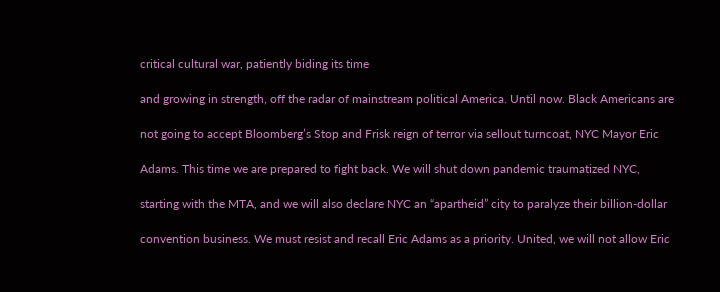critical cultural war, patiently biding its time

and growing in strength, off the radar of mainstream political America. Until now. Black Americans are

not going to accept Bloomberg’s Stop and Frisk reign of terror via sellout turncoat, NYC Mayor Eric

Adams. This time we are prepared to fight back. We will shut down pandemic traumatized NYC,

starting with the MTA, and we will also declare NYC an “apartheid” city to paralyze their billion-dollar

convention business. We must resist and recall Eric Adams as a priority. United, we will not allow Eric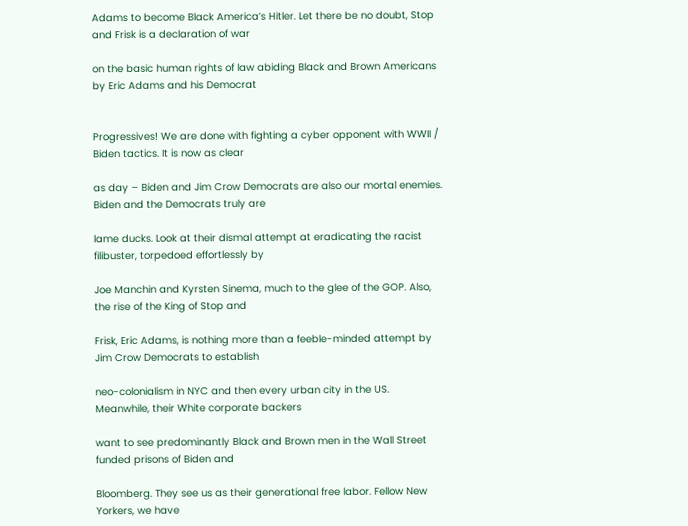Adams to become Black America’s Hitler. Let there be no doubt, Stop and Frisk is a declaration of war

on the basic human rights of law abiding Black and Brown Americans by Eric Adams and his Democrat


Progressives! We are done with fighting a cyber opponent with WWII / Biden tactics. It is now as clear

as day – Biden and Jim Crow Democrats are also our mortal enemies. Biden and the Democrats truly are

lame ducks. Look at their dismal attempt at eradicating the racist filibuster, torpedoed effortlessly by

Joe Manchin and Kyrsten Sinema, much to the glee of the GOP. Also, the rise of the King of Stop and

Frisk, Eric Adams, is nothing more than a feeble-minded attempt by Jim Crow Democrats to establish

neo-colonialism in NYC and then every urban city in the US. Meanwhile, their White corporate backers

want to see predominantly Black and Brown men in the Wall Street funded prisons of Biden and

Bloomberg. They see us as their generational free labor. Fellow New Yorkers, we have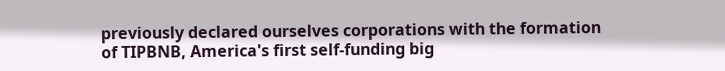previously declared ourselves corporations with the formation of TIPBNB, America's first self-funding big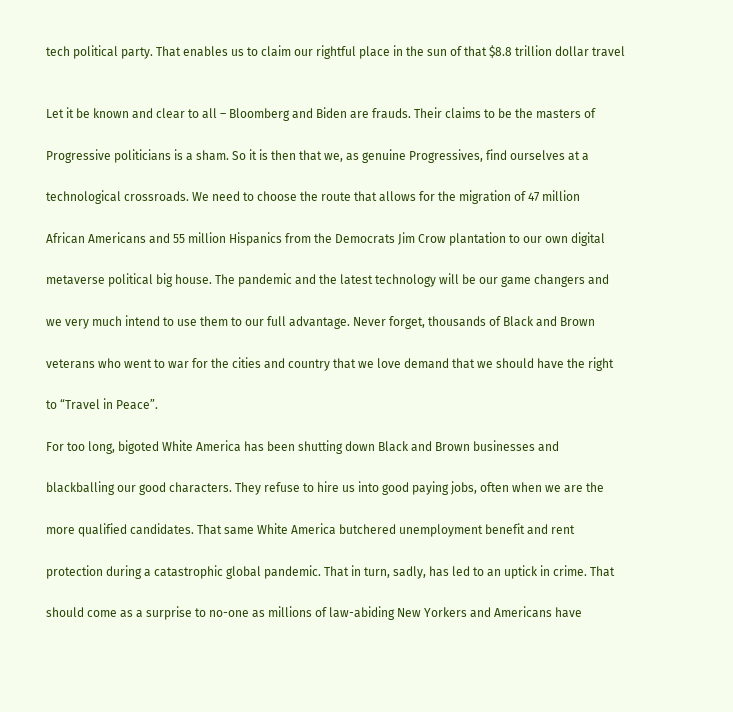tech political party. That enables us to claim our rightful place in the sun of that $8.8 trillion dollar travel


Let it be known and clear to all – Bloomberg and Biden are frauds. Their claims to be the masters of

Progressive politicians is a sham. So it is then that we, as genuine Progressives, find ourselves at a

technological crossroads. We need to choose the route that allows for the migration of 47 million

African Americans and 55 million Hispanics from the Democrats Jim Crow plantation to our own digital

metaverse political big house. The pandemic and the latest technology will be our game changers and

we very much intend to use them to our full advantage. Never forget, thousands of Black and Brown

veterans who went to war for the cities and country that we love demand that we should have the right

to “Travel in Peace”.

For too long, bigoted White America has been shutting down Black and Brown businesses and

blackballing our good characters. They refuse to hire us into good paying jobs, often when we are the

more qualified candidates. That same White America butchered unemployment benefit and rent

protection during a catastrophic global pandemic. That in turn, sadly, has led to an uptick in crime. That

should come as a surprise to no-one as millions of law-abiding New Yorkers and Americans have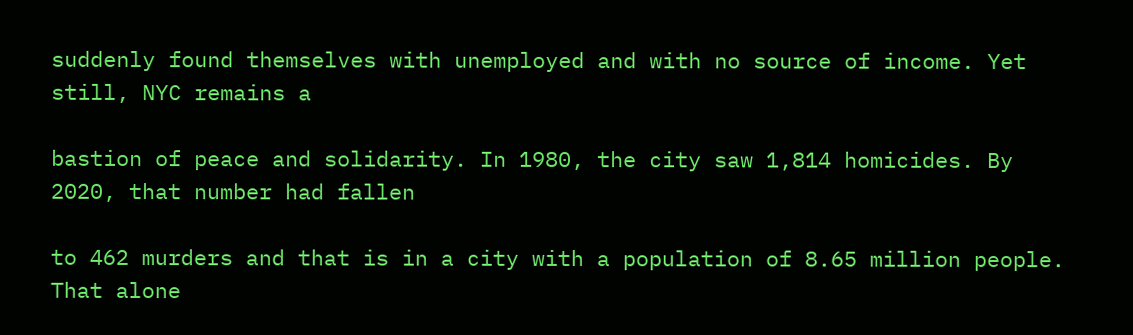suddenly found themselves with unemployed and with no source of income. Yet still, NYC remains a

bastion of peace and solidarity. In 1980, the city saw 1,814 homicides. By 2020, that number had fallen

to 462 murders and that is in a city with a population of 8.65 million people. That alone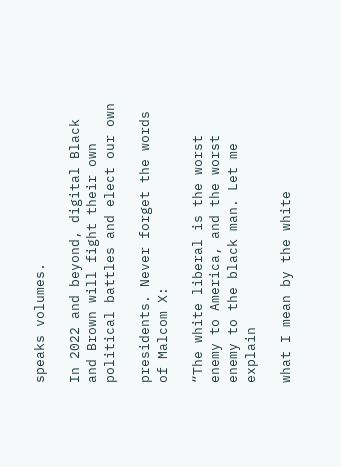speaks volumes.

In 2022 and beyond, digital Black and Brown will fight their own political battles and elect our own

presidents. Never forget the words of Malcom X:

“The white liberal is the worst enemy to America, and the worst enemy to the black man. Let me explain

what I mean by the white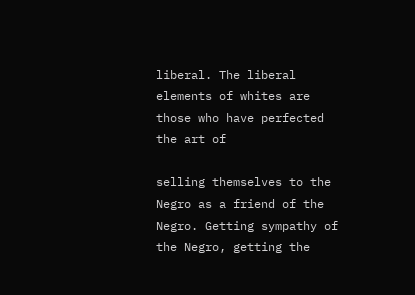liberal. The liberal elements of whites are those who have perfected the art of

selling themselves to the Negro as a friend of the Negro. Getting sympathy of the Negro, getting the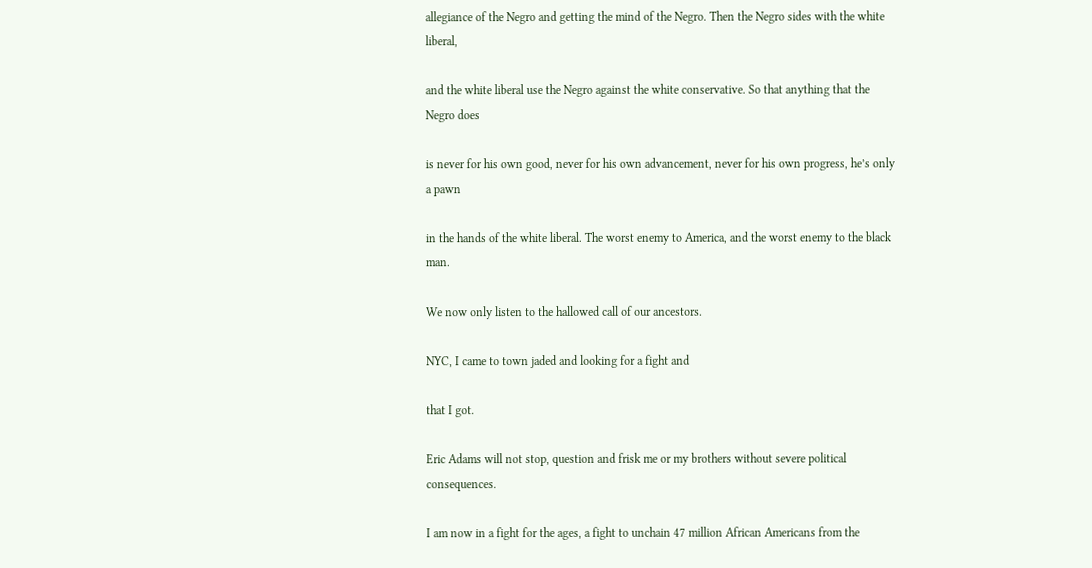allegiance of the Negro and getting the mind of the Negro. Then the Negro sides with the white liberal,

and the white liberal use the Negro against the white conservative. So that anything that the Negro does

is never for his own good, never for his own advancement, never for his own progress, he’s only a pawn

in the hands of the white liberal. The worst enemy to America, and the worst enemy to the black man.

We now only listen to the hallowed call of our ancestors.

NYC, I came to town jaded and looking for a fight and

that I got.

Eric Adams will not stop, question and frisk me or my brothers without severe political consequences.

I am now in a fight for the ages, a fight to unchain 47 million African Americans from the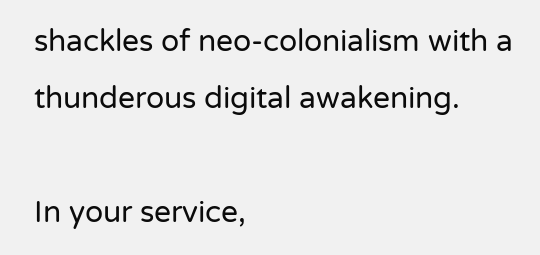shackles of neo-colonialism with a thunderous digital awakening.

In your service,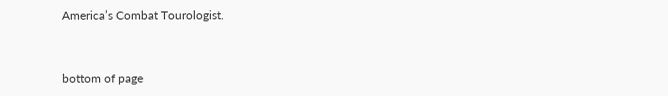America’s Combat Tourologist.


bottom of page